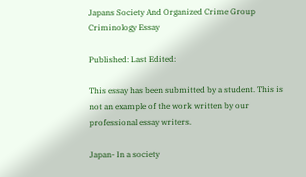Japans Society And Organized Crime Group Criminology Essay

Published: Last Edited:

This essay has been submitted by a student. This is not an example of the work written by our professional essay writers.

Japan- In a society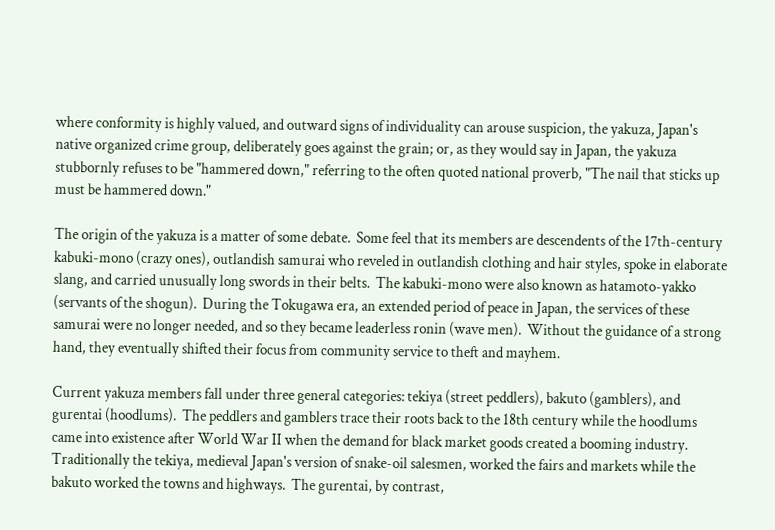where conformity is highly valued, and outward signs of individuality can arouse suspicion, the yakuza, Japan's native organized crime group, deliberately goes against the grain; or, as they would say in Japan, the yakuza stubbornly refuses to be "hammered down," referring to the often quoted national proverb, "The nail that sticks up must be hammered down."

The origin of the yakuza is a matter of some debate.  Some feel that its members are descendents of the 17th-century kabuki-mono (crazy ones), outlandish samurai who reveled in outlandish clothing and hair styles, spoke in elaborate slang, and carried unusually long swords in their belts.  The kabuki-mono were also known as hatamoto-yakko (servants of the shogun).  During the Tokugawa era, an extended period of peace in Japan, the services of these samurai were no longer needed, and so they became leaderless ronin (wave men).  Without the guidance of a strong hand, they eventually shifted their focus from community service to theft and mayhem.

Current yakuza members fall under three general categories: tekiya (street peddlers), bakuto (gamblers), and gurentai (hoodlums).  The peddlers and gamblers trace their roots back to the 18th century while the hoodlums came into existence after World War II when the demand for black market goods created a booming industry.  Traditionally the tekiya, medieval Japan's version of snake-oil salesmen, worked the fairs and markets while the bakuto worked the towns and highways.  The gurentai, by contrast,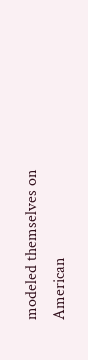modeled themselves on American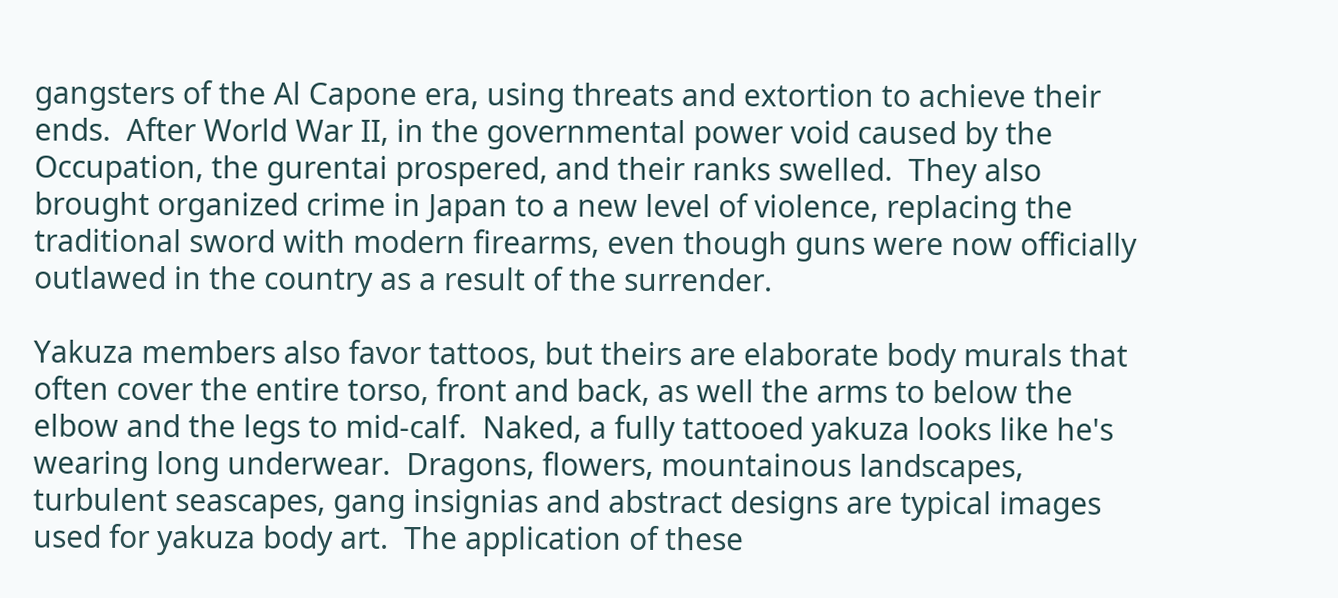gangsters of the Al Capone era, using threats and extortion to achieve their ends.  After World War II, in the governmental power void caused by the Occupation, the gurentai prospered, and their ranks swelled.  They also brought organized crime in Japan to a new level of violence, replacing the traditional sword with modern firearms, even though guns were now officially outlawed in the country as a result of the surrender.

Yakuza members also favor tattoos, but theirs are elaborate body murals that often cover the entire torso, front and back, as well the arms to below the elbow and the legs to mid-calf.  Naked, a fully tattooed yakuza looks like he's wearing long underwear.  Dragons, flowers, mountainous landscapes, turbulent seascapes, gang insignias and abstract designs are typical images used for yakuza body art.  The application of these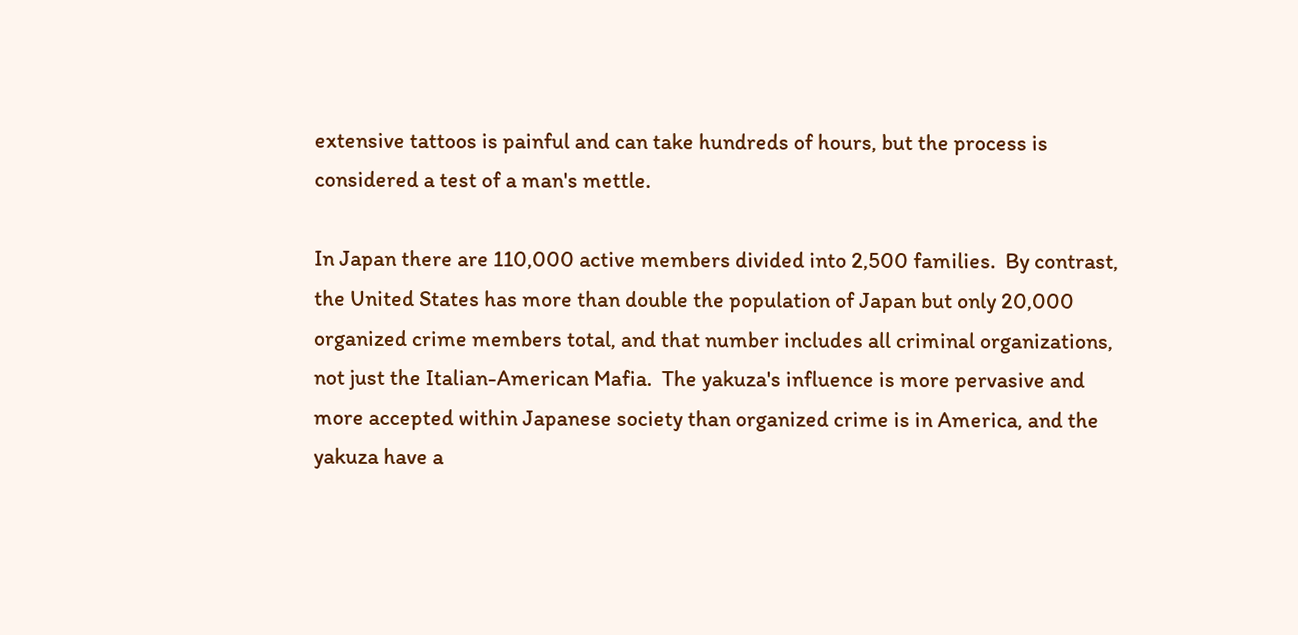extensive tattoos is painful and can take hundreds of hours, but the process is considered a test of a man's mettle.

In Japan there are 110,000 active members divided into 2,500 families.  By contrast, the United States has more than double the population of Japan but only 20,000 organized crime members total, and that number includes all criminal organizations, not just the Italian-American Mafia.  The yakuza's influence is more pervasive and more accepted within Japanese society than organized crime is in America, and the yakuza have a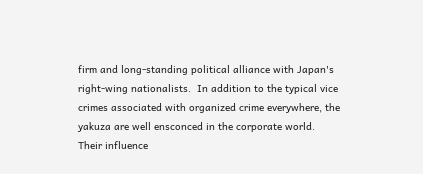firm and long-standing political alliance with Japan's right-wing nationalists.  In addition to the typical vice crimes associated with organized crime everywhere, the yakuza are well ensconced in the corporate world.  Their influence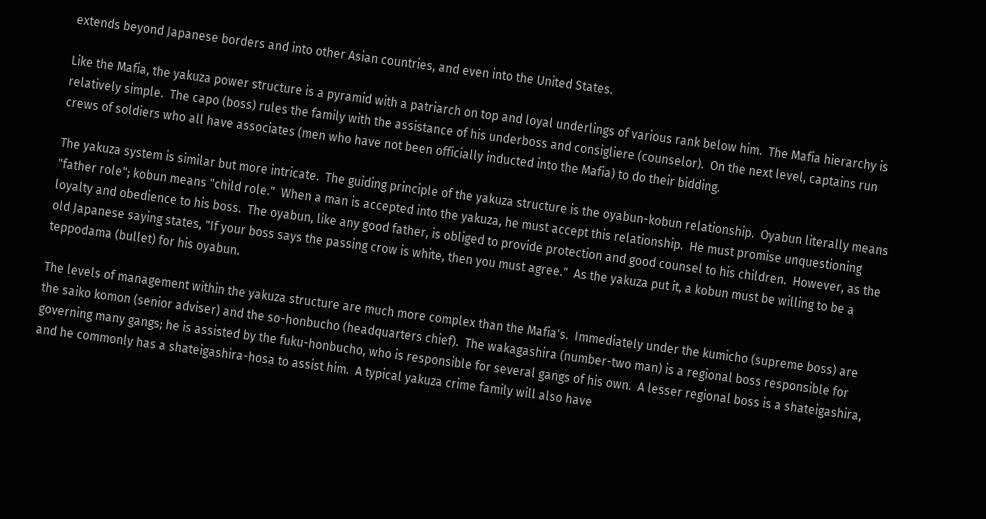extends beyond Japanese borders and into other Asian countries, and even into the United States.

Like the Mafia, the yakuza power structure is a pyramid with a patriarch on top and loyal underlings of various rank below him.  The Mafia hierarchy is relatively simple.  The capo (boss) rules the family with the assistance of his underboss and consigliere (counselor).  On the next level, captains run crews of soldiers who all have associates (men who have not been officially inducted into the Mafia) to do their bidding.

The yakuza system is similar but more intricate.  The guiding principle of the yakuza structure is the oyabun-kobun relationship.  Oyabun literally means "father role"; kobun means "child role."  When a man is accepted into the yakuza, he must accept this relationship.  He must promise unquestioning loyalty and obedience to his boss.  The oyabun, like any good father, is obliged to provide protection and good counsel to his children.  However, as the old Japanese saying states, "If your boss says the passing crow is white, then you must agree."  As the yakuza put it, a kobun must be willing to be a teppodama (bullet) for his oyabun.

The levels of management within the yakuza structure are much more complex than the Mafia's.  Immediately under the kumicho (supreme boss) are the saiko komon (senior adviser) and the so-honbucho (headquarters chief).  The wakagashira (number-two man) is a regional boss responsible for governing many gangs; he is assisted by the fuku-honbucho, who is responsible for several gangs of his own.  A lesser regional boss is a shateigashira, and he commonly has a shateigashira-hosa to assist him.  A typical yakuza crime family will also have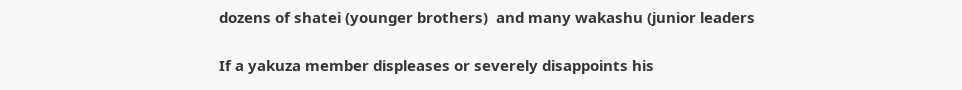dozens of shatei (younger brothers)  and many wakashu (junior leaders

If a yakuza member displeases or severely disappoints his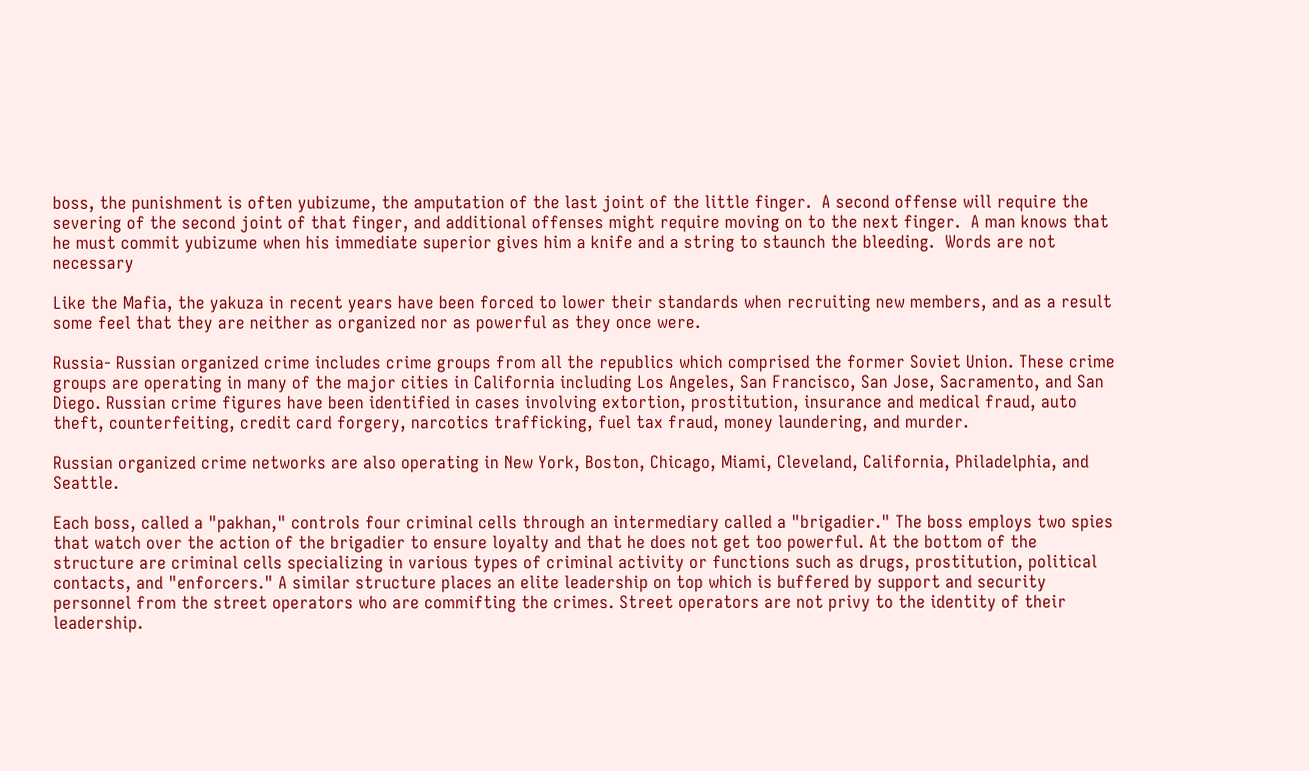boss, the punishment is often yubizume, the amputation of the last joint of the little finger.  A second offense will require the severing of the second joint of that finger, and additional offenses might require moving on to the next finger.  A man knows that he must commit yubizume when his immediate superior gives him a knife and a string to staunch the bleeding.  Words are not necessary

Like the Mafia, the yakuza in recent years have been forced to lower their standards when recruiting new members, and as a result some feel that they are neither as organized nor as powerful as they once were.

Russia- Russian organized crime includes crime groups from all the republics which comprised the former Soviet Union. These crime groups are operating in many of the major cities in California including Los Angeles, San Francisco, San Jose, Sacramento, and San Diego. Russian crime figures have been identified in cases involving extortion, prostitution, insurance and medical fraud, auto theft, counterfeiting, credit card forgery, narcotics trafficking, fuel tax fraud, money laundering, and murder.

Russian organized crime networks are also operating in New York, Boston, Chicago, Miami, Cleveland, California, Philadelphia, and Seattle.

Each boss, called a "pakhan," controls four criminal cells through an intermediary called a "brigadier." The boss employs two spies that watch over the action of the brigadier to ensure loyalty and that he does not get too powerful. At the bottom of the structure are criminal cells specializing in various types of criminal activity or functions such as drugs, prostitution, political contacts, and "enforcers." A similar structure places an elite leadership on top which is buffered by support and security personnel from the street operators who are commifting the crimes. Street operators are not privy to the identity of their leadership.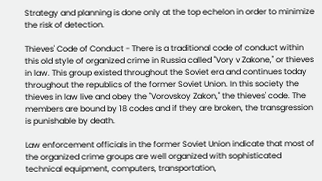Strategy and planning is done only at the top echelon in order to minimize the risk of detection.

Thieves' Code of Conduct - There is a traditional code of conduct within this old style of organized crime in Russia called "Vory v Zakone," or thieves in law. This group existed throughout the Soviet era and continues today throughout the republics of the former Soviet Union. In this society the thieves in law live and obey the "Vorovskoy Zakon," the thieves' code. The members are bound by 18 codes and if they are broken, the transgression is punishable by death.

Law enforcement officials in the former Soviet Union indicate that most of the organized crime groups are well organized with sophisticated technical equipment, computers, transportation,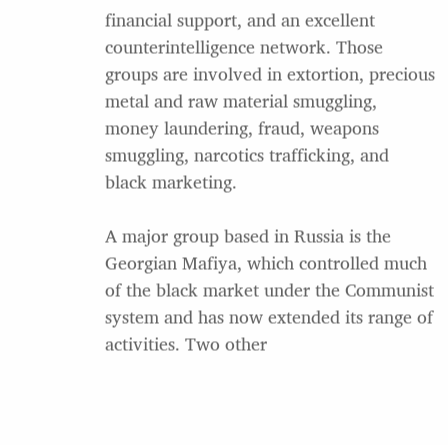financial support, and an excellent counterintelligence network. Those groups are involved in extortion, precious metal and raw material smuggling, money laundering, fraud, weapons smuggling, narcotics trafficking, and black marketing.

A major group based in Russia is the Georgian Mafiya, which controlled much of the black market under the Communist system and has now extended its range of activities. Two other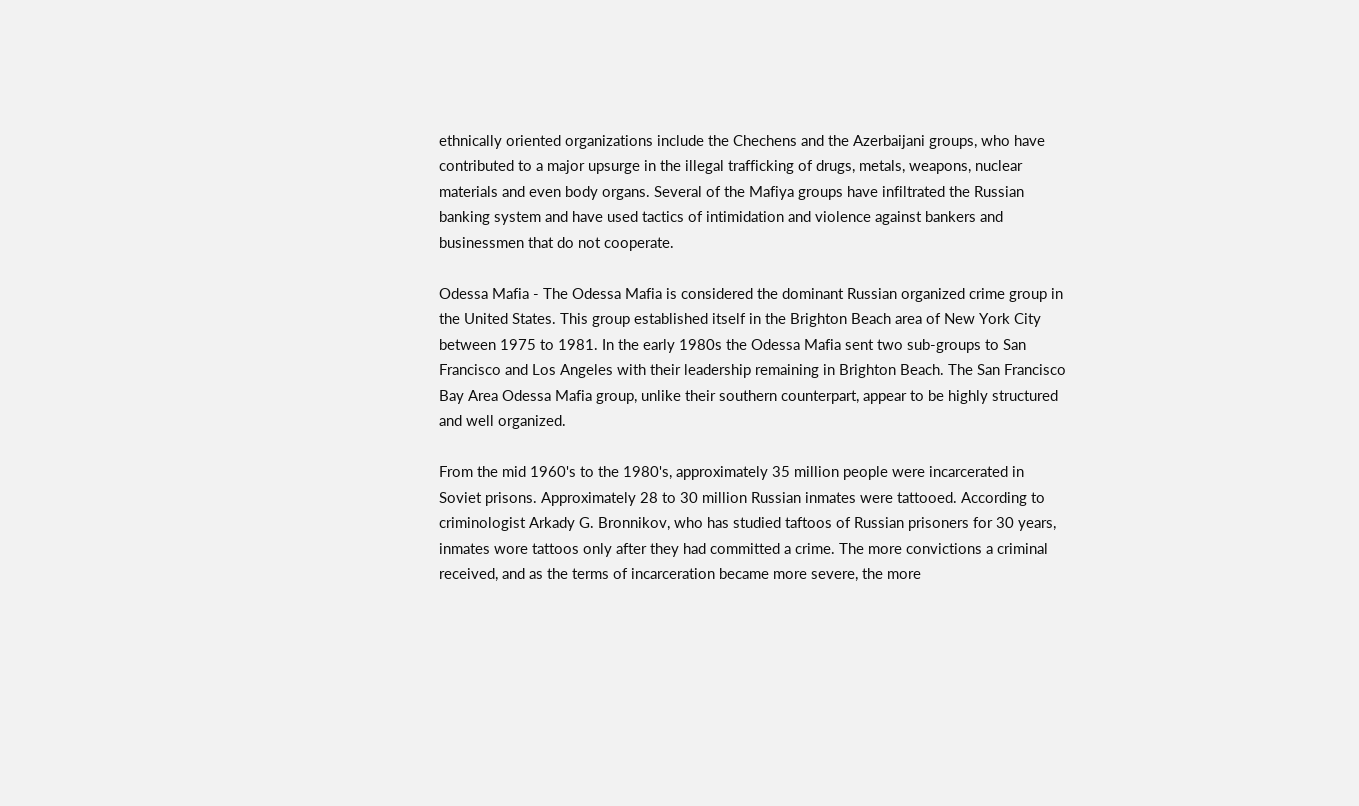ethnically oriented organizations include the Chechens and the Azerbaijani groups, who have contributed to a major upsurge in the illegal trafficking of drugs, metals, weapons, nuclear materials and even body organs. Several of the Mafiya groups have infiltrated the Russian banking system and have used tactics of intimidation and violence against bankers and businessmen that do not cooperate.

Odessa Mafia - The Odessa Mafia is considered the dominant Russian organized crime group in the United States. This group established itself in the Brighton Beach area of New York City between 1975 to 1981. In the early 1980s the Odessa Mafia sent two sub-groups to San Francisco and Los Angeles with their leadership remaining in Brighton Beach. The San Francisco Bay Area Odessa Mafia group, unlike their southern counterpart, appear to be highly structured and well organized.

From the mid 1960's to the 1980's, approximately 35 million people were incarcerated in Soviet prisons. Approximately 28 to 30 million Russian inmates were tattooed. According to criminologist Arkady G. Bronnikov, who has studied taftoos of Russian prisoners for 30 years, inmates wore tattoos only after they had committed a crime. The more convictions a criminal received, and as the terms of incarceration became more severe, the more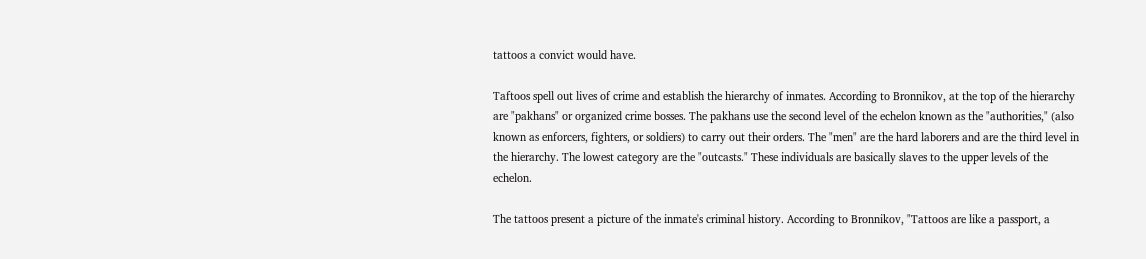tattoos a convict would have.

Taftoos spell out lives of crime and establish the hierarchy of inmates. According to Bronnikov, at the top of the hierarchy are "pakhans" or organized crime bosses. The pakhans use the second level of the echelon known as the "authorities," (also known as enforcers, fighters, or soldiers) to carry out their orders. The "men" are the hard laborers and are the third level in the hierarchy. The lowest category are the "outcasts." These individuals are basically slaves to the upper levels of the echelon.

The tattoos present a picture of the inmate's criminal history. According to Bronnikov, "Tattoos are like a passport, a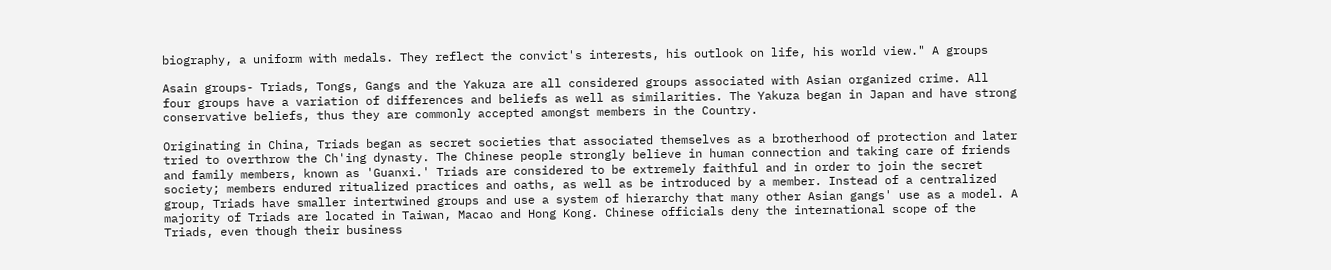biography, a uniform with medals. They reflect the convict's interests, his outlook on life, his world view." A groups

Asain groups- Triads, Tongs, Gangs and the Yakuza are all considered groups associated with Asian organized crime. All four groups have a variation of differences and beliefs as well as similarities. The Yakuza began in Japan and have strong conservative beliefs, thus they are commonly accepted amongst members in the Country.

Originating in China, Triads began as secret societies that associated themselves as a brotherhood of protection and later tried to overthrow the Ch'ing dynasty. The Chinese people strongly believe in human connection and taking care of friends and family members, known as 'Guanxi.' Triads are considered to be extremely faithful and in order to join the secret society; members endured ritualized practices and oaths, as well as be introduced by a member. Instead of a centralized group, Triads have smaller intertwined groups and use a system of hierarchy that many other Asian gangs' use as a model. A majority of Triads are located in Taiwan, Macao and Hong Kong. Chinese officials deny the international scope of the Triads, even though their business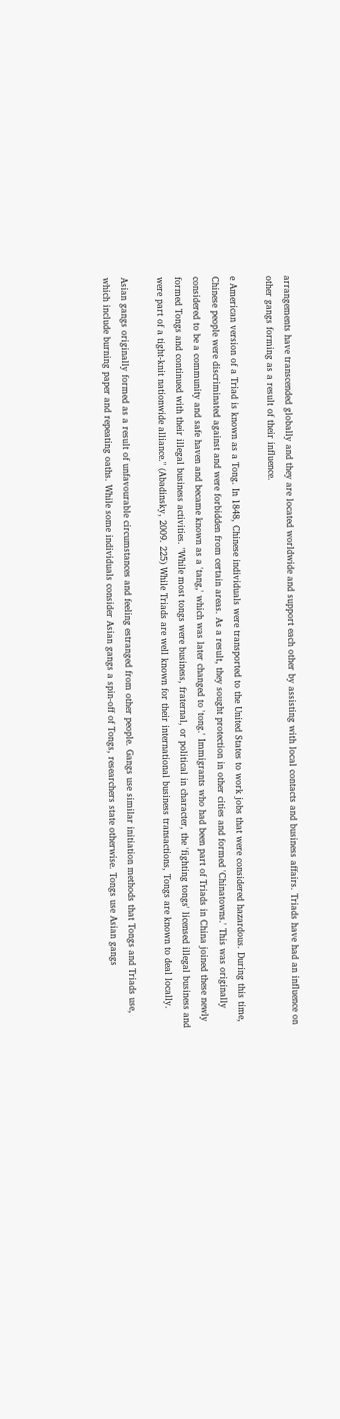arrangements have transcended globally and they are located worldwide and support each other by assisting with local contacts and business affairs. Triads have had an influence on other gangs forming as a result of their influence.

e American version of a Triad is known as a Tong. In 1848, Chinese individuals were transported to the United States to work jobs that were considered hazardous. During this time, Chinese people were discriminated against and were forbidden from certain areas. As a result, they sought protection in other cities and formed 'Chinatowns.' This was originally considered to be a community and safe haven and became known as a 'tang,' which was later changed to 'tong.' Immigrants who had been part of Triads in China joined these newly formed Tongs and continued with their illegal business activities. "While most tongs were business, fraternal, or political in character, the 'fighting tongs' licensed illegal business and were part of a tight-knit nationwide alliance." (Abadinsky, 2009. 225) While Triads are well known for their international business transactions, Tongs are known to deal locally.

Asian gangs originally formed as a result of unfavourable circumstances and feeling estranged from other people. Gangs use similar initiation methods that Tongs and Triads use, which include burning paper and repeating oaths. While some individuals consider Asian gangs a spin-off of Tongs, researchers state otherwise. Tongs use Asian gangs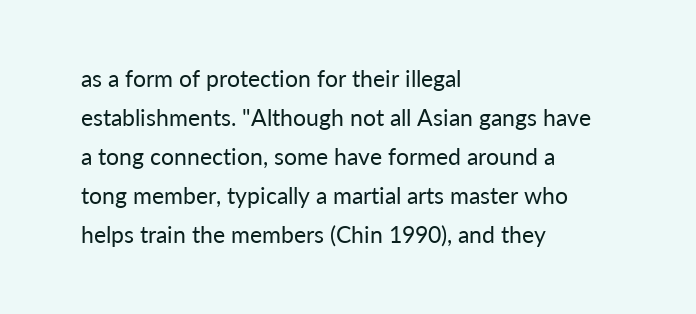as a form of protection for their illegal establishments. "Although not all Asian gangs have a tong connection, some have formed around a tong member, typically a martial arts master who helps train the members (Chin 1990), and they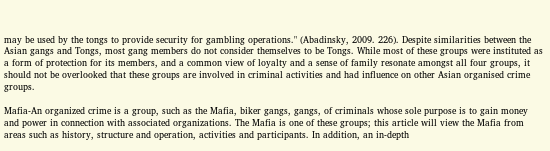may be used by the tongs to provide security for gambling operations." (Abadinsky, 2009. 226). Despite similarities between the Asian gangs and Tongs, most gang members do not consider themselves to be Tongs. While most of these groups were instituted as a form of protection for its members, and a common view of loyalty and a sense of family resonate amongst all four groups, it should not be overlooked that these groups are involved in criminal activities and had influence on other Asian organised crime groups.

Mafia-An organized crime is a group, such as the Mafia, biker gangs, gangs, of criminals whose sole purpose is to gain money and power in connection with associated organizations. The Mafia is one of these groups; this article will view the Mafia from areas such as history, structure and operation, activities and participants. In addition, an in-depth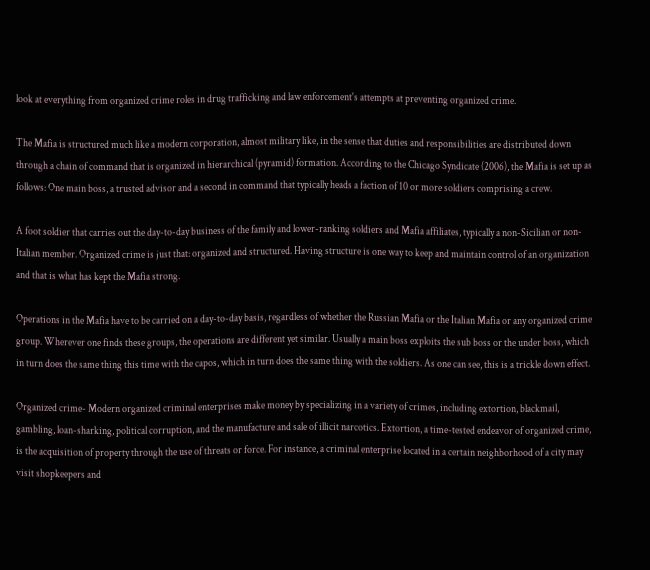look at everything from organized crime roles in drug trafficking and law enforcement's attempts at preventing organized crime.

The Mafia is structured much like a modern corporation, almost military like, in the sense that duties and responsibilities are distributed down through a chain of command that is organized in hierarchical (pyramid) formation. According to the Chicago Syndicate (2006), the Mafia is set up as follows: One main boss, a trusted advisor and a second in command that typically heads a faction of 10 or more soldiers comprising a crew.

A foot soldier that carries out the day-to-day business of the family and lower-ranking soldiers and Mafia affiliates, typically a non-Sicilian or non-Italian member. Organized crime is just that: organized and structured. Having structure is one way to keep and maintain control of an organization and that is what has kept the Mafia strong.

Operations in the Mafia have to be carried on a day-to-day basis, regardless of whether the Russian Mafia or the Italian Mafia or any organized crime group. Wherever one finds these groups, the operations are different yet similar. Usually a main boss exploits the sub boss or the under boss, which in turn does the same thing this time with the capos, which in turn does the same thing with the soldiers. As one can see, this is a trickle down effect.

Organized crime- Modern organized criminal enterprises make money by specializing in a variety of crimes, including extortion, blackmail, gambling, loan-sharking, political corruption, and the manufacture and sale of illicit narcotics. Extortion, a time-tested endeavor of organized crime, is the acquisition of property through the use of threats or force. For instance, a criminal enterprise located in a certain neighborhood of a city may visit shopkeepers and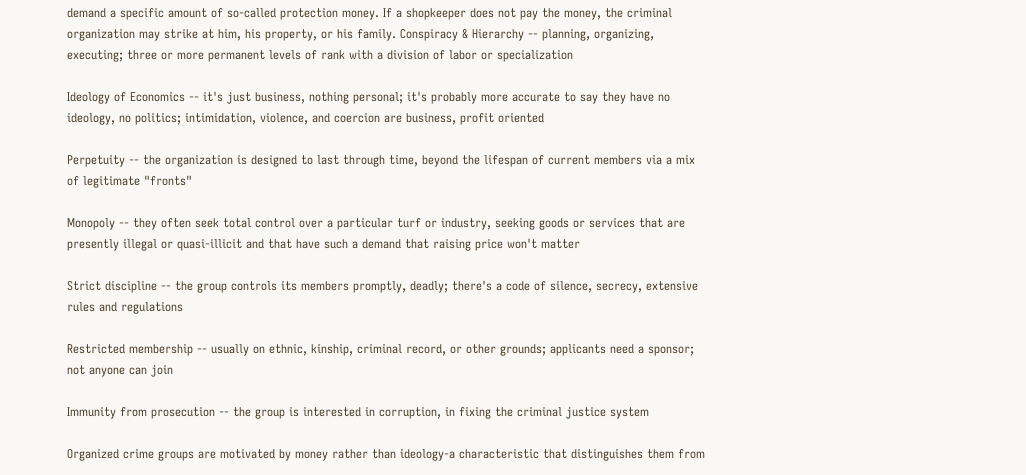demand a specific amount of so-called protection money. If a shopkeeper does not pay the money, the criminal organization may strike at him, his property, or his family. Conspiracy & Hierarchy -- planning, organizing, executing; three or more permanent levels of rank with a division of labor or specialization

Ideology of Economics -- it's just business, nothing personal; it's probably more accurate to say they have no ideology, no politics; intimidation, violence, and coercion are business, profit oriented

Perpetuity -- the organization is designed to last through time, beyond the lifespan of current members via a mix of legitimate "fronts"

Monopoly -- they often seek total control over a particular turf or industry, seeking goods or services that are presently illegal or quasi-illicit and that have such a demand that raising price won't matter

Strict discipline -- the group controls its members promptly, deadly; there's a code of silence, secrecy, extensive rules and regulations

Restricted membership -- usually on ethnic, kinship, criminal record, or other grounds; applicants need a sponsor; not anyone can join

Immunity from prosecution -- the group is interested in corruption, in fixing the criminal justice system

Organized crime groups are motivated by money rather than ideology-a characteristic that distinguishes them from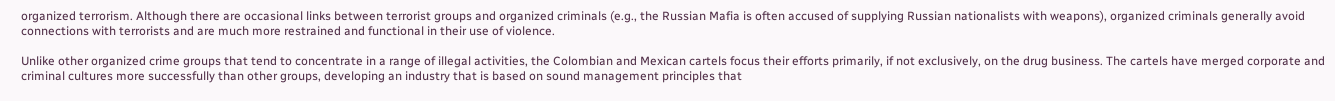organized terrorism. Although there are occasional links between terrorist groups and organized criminals (e.g., the Russian Mafia is often accused of supplying Russian nationalists with weapons), organized criminals generally avoid connections with terrorists and are much more restrained and functional in their use of violence.

Unlike other organized crime groups that tend to concentrate in a range of illegal activities, the Colombian and Mexican cartels focus their efforts primarily, if not exclusively, on the drug business. The cartels have merged corporate and criminal cultures more successfully than other groups, developing an industry that is based on sound management principles that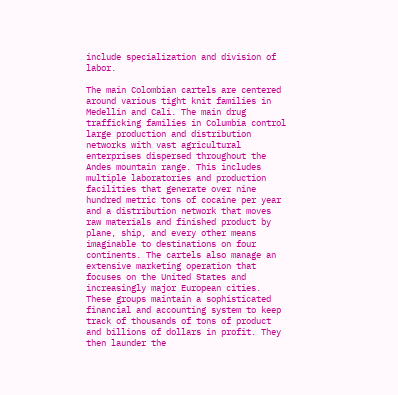include specialization and division of labor.

The main Colombian cartels are centered around various tight knit families in Medellin and Cali. The main drug trafficking families in Columbia control large production and distribution networks with vast agricultural enterprises dispersed throughout the Andes mountain range. This includes multiple laboratories and production facilities that generate over nine hundred metric tons of cocaine per year and a distribution network that moves raw materials and finished product by plane, ship, and every other means imaginable to destinations on four continents. The cartels also manage an extensive marketing operation that focuses on the United States and increasingly major European cities. These groups maintain a sophisticated financial and accounting system to keep track of thousands of tons of product and billions of dollars in profit. They then launder the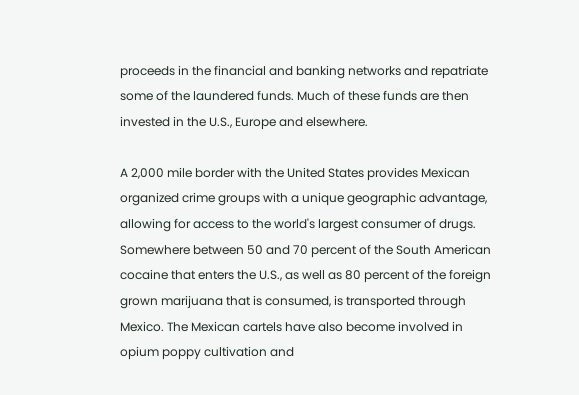proceeds in the financial and banking networks and repatriate some of the laundered funds. Much of these funds are then invested in the U.S., Europe and elsewhere.

A 2,000 mile border with the United States provides Mexican organized crime groups with a unique geographic advantage, allowing for access to the world's largest consumer of drugs. Somewhere between 50 and 70 percent of the South American cocaine that enters the U.S., as well as 80 percent of the foreign grown marijuana that is consumed, is transported through Mexico. The Mexican cartels have also become involved in opium poppy cultivation and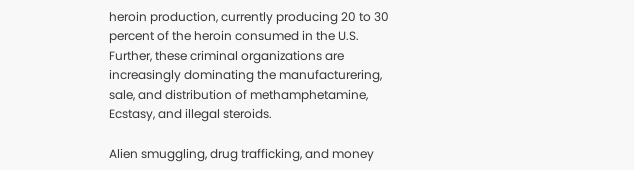heroin production, currently producing 20 to 30 percent of the heroin consumed in the U.S. Further, these criminal organizations are increasingly dominating the manufacturering, sale, and distribution of methamphetamine, Ecstasy, and illegal steroids.

Alien smuggling, drug trafficking, and money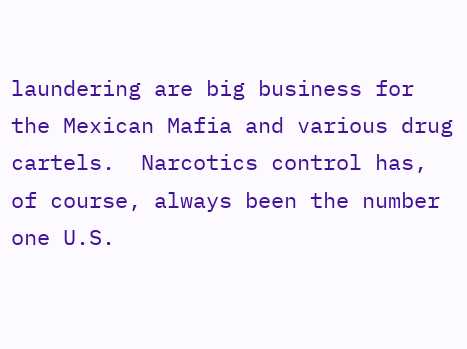laundering are big business for the Mexican Mafia and various drug cartels.  Narcotics control has, of course, always been the number one U.S.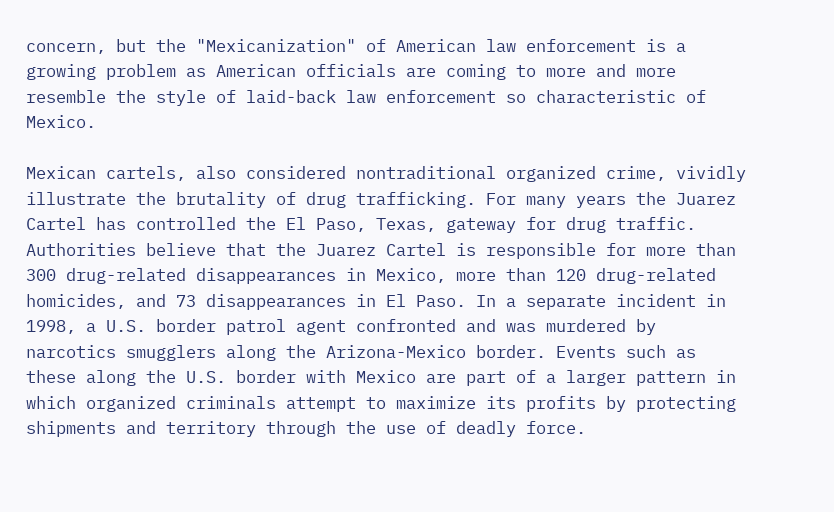concern, but the "Mexicanization" of American law enforcement is a growing problem as American officials are coming to more and more resemble the style of laid-back law enforcement so characteristic of Mexico.

Mexican cartels, also considered nontraditional organized crime, vividly illustrate the brutality of drug trafficking. For many years the Juarez Cartel has controlled the El Paso, Texas, gateway for drug traffic. Authorities believe that the Juarez Cartel is responsible for more than 300 drug-related disappearances in Mexico, more than 120 drug-related homicides, and 73 disappearances in El Paso. In a separate incident in 1998, a U.S. border patrol agent confronted and was murdered by narcotics smugglers along the Arizona-Mexico border. Events such as these along the U.S. border with Mexico are part of a larger pattern in which organized criminals attempt to maximize its profits by protecting shipments and territory through the use of deadly force.